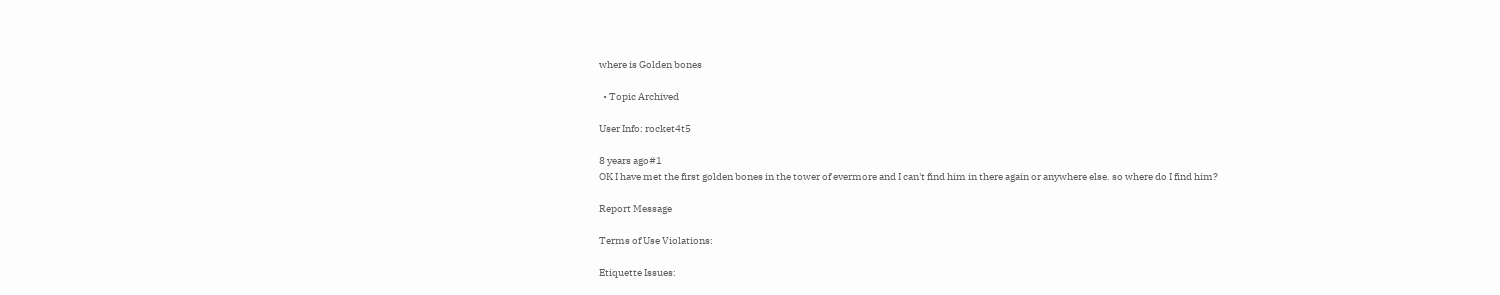where is Golden bones

  • Topic Archived

User Info: rocket4t5

8 years ago#1
OK I have met the first golden bones in the tower of evermore and I can't find him in there again or anywhere else. so where do I find him?

Report Message

Terms of Use Violations:

Etiquette Issues: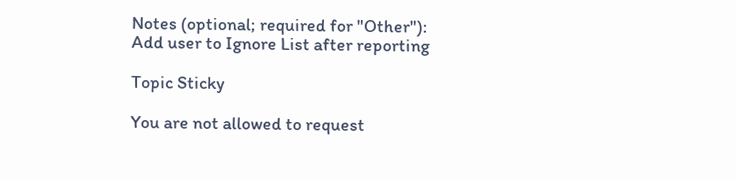Notes (optional; required for "Other"):
Add user to Ignore List after reporting

Topic Sticky

You are not allowed to request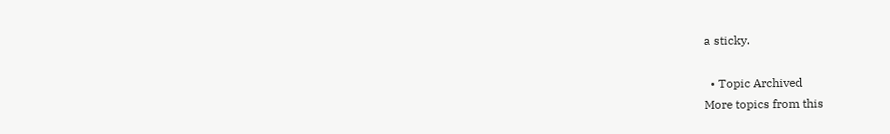a sticky.

  • Topic Archived
More topics from this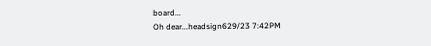board...
Oh dear...headsign629/23 7:42PM